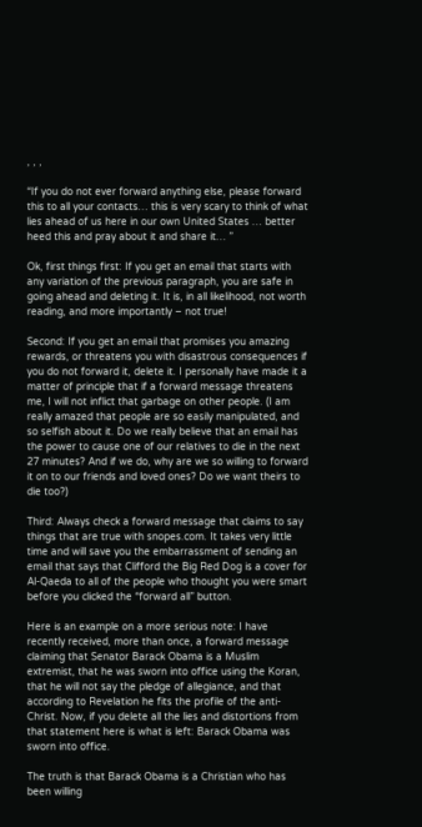, , ,

“If you do not ever forward anything else, please forward this to all your contacts… this is very scary to think of what lies ahead of us here in our own United States … better heed this and pray about it and share it… ”

Ok, first things first: If you get an email that starts with any variation of the previous paragraph, you are safe in going ahead and deleting it. It is, in all likelihood, not worth reading, and more importantly – not true!

Second: If you get an email that promises you amazing rewards, or threatens you with disastrous consequences if you do not forward it, delete it. I personally have made it a matter of principle that if a forward message threatens me, I will not inflict that garbage on other people. (I am really amazed that people are so easily manipulated, and so selfish about it. Do we really believe that an email has the power to cause one of our relatives to die in the next 27 minutes? And if we do, why are we so willing to forward it on to our friends and loved ones? Do we want theirs to die too?)

Third: Always check a forward message that claims to say things that are true with snopes.com. It takes very little time and will save you the embarrassment of sending an email that says that Clifford the Big Red Dog is a cover for Al-Qaeda to all of the people who thought you were smart before you clicked the “forward all” button.

Here is an example on a more serious note: I have recently received, more than once, a forward message claiming that Senator Barack Obama is a Muslim extremist, that he was sworn into office using the Koran, that he will not say the pledge of allegiance, and that according to Revelation he fits the profile of the anti-Christ. Now, if you delete all the lies and distortions from that statement here is what is left: Barack Obama was sworn into office.

The truth is that Barack Obama is a Christian who has been willing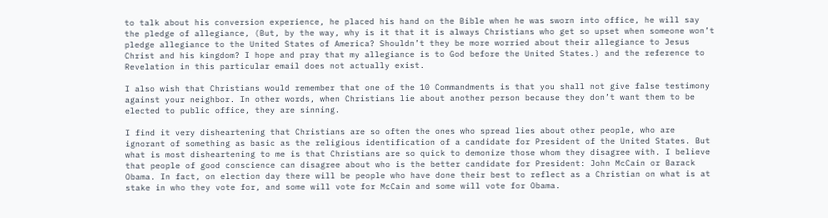to talk about his conversion experience, he placed his hand on the Bible when he was sworn into office, he will say the pledge of allegiance, (But, by the way, why is it that it is always Christians who get so upset when someone won’t pledge allegiance to the United States of America? Shouldn’t they be more worried about their allegiance to Jesus Christ and his kingdom? I hope and pray that my allegiance is to God before the United States.) and the reference to Revelation in this particular email does not actually exist.

I also wish that Christians would remember that one of the 10 Commandments is that you shall not give false testimony against your neighbor. In other words, when Christians lie about another person because they don’t want them to be elected to public office, they are sinning.

I find it very disheartening that Christians are so often the ones who spread lies about other people, who are ignorant of something as basic as the religious identification of a candidate for President of the United States. But what is most disheartening to me is that Christians are so quick to demonize those whom they disagree with. I believe that people of good conscience can disagree about who is the better candidate for President: John McCain or Barack Obama. In fact, on election day there will be people who have done their best to reflect as a Christian on what is at stake in who they vote for, and some will vote for McCain and some will vote for Obama.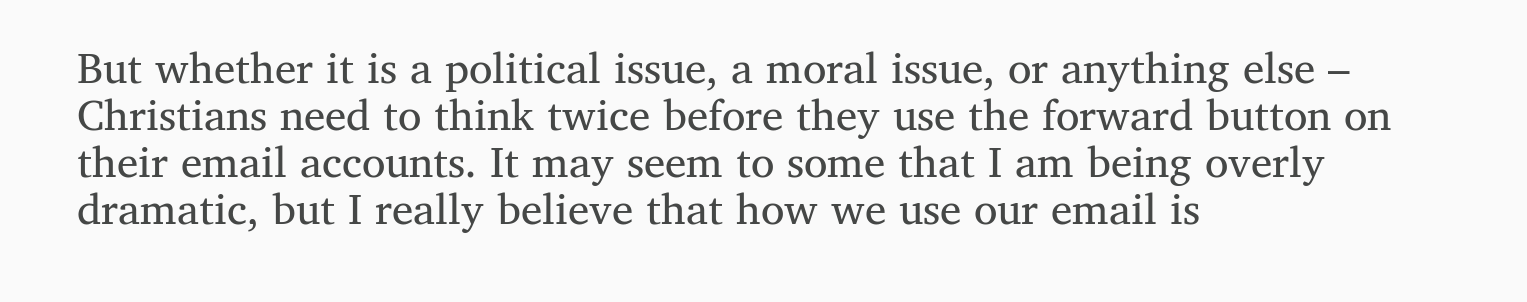But whether it is a political issue, a moral issue, or anything else – Christians need to think twice before they use the forward button on their email accounts. It may seem to some that I am being overly dramatic, but I really believe that how we use our email is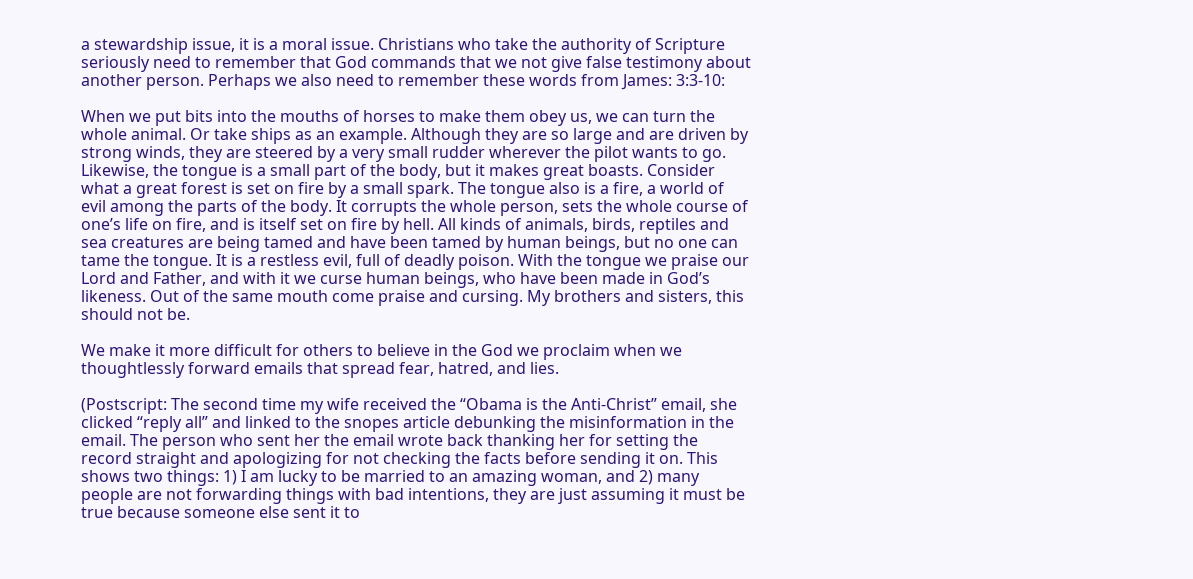a stewardship issue, it is a moral issue. Christians who take the authority of Scripture seriously need to remember that God commands that we not give false testimony about another person. Perhaps we also need to remember these words from James: 3:3-10:

When we put bits into the mouths of horses to make them obey us, we can turn the whole animal. Or take ships as an example. Although they are so large and are driven by strong winds, they are steered by a very small rudder wherever the pilot wants to go. Likewise, the tongue is a small part of the body, but it makes great boasts. Consider what a great forest is set on fire by a small spark. The tongue also is a fire, a world of evil among the parts of the body. It corrupts the whole person, sets the whole course of one’s life on fire, and is itself set on fire by hell. All kinds of animals, birds, reptiles and sea creatures are being tamed and have been tamed by human beings, but no one can tame the tongue. It is a restless evil, full of deadly poison. With the tongue we praise our Lord and Father, and with it we curse human beings, who have been made in God’s likeness. Out of the same mouth come praise and cursing. My brothers and sisters, this should not be.

We make it more difficult for others to believe in the God we proclaim when we thoughtlessly forward emails that spread fear, hatred, and lies.

(Postscript: The second time my wife received the “Obama is the Anti-Christ” email, she clicked “reply all” and linked to the snopes article debunking the misinformation in the email. The person who sent her the email wrote back thanking her for setting the record straight and apologizing for not checking the facts before sending it on. This shows two things: 1) I am lucky to be married to an amazing woman, and 2) many people are not forwarding things with bad intentions, they are just assuming it must be true because someone else sent it to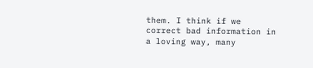them. I think if we correct bad information in a loving way, many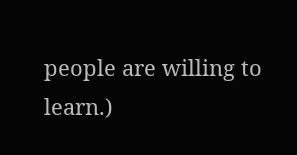people are willing to learn.)